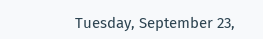Tuesday, September 23,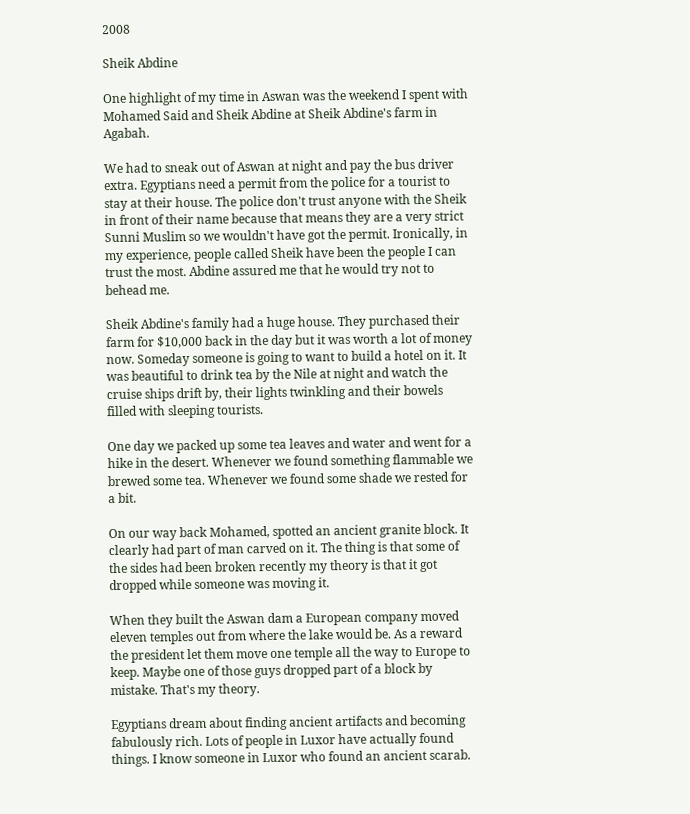2008

Sheik Abdine

One highlight of my time in Aswan was the weekend I spent with Mohamed Said and Sheik Abdine at Sheik Abdine's farm in Agabah.

We had to sneak out of Aswan at night and pay the bus driver extra. Egyptians need a permit from the police for a tourist to stay at their house. The police don't trust anyone with the Sheik in front of their name because that means they are a very strict Sunni Muslim so we wouldn't have got the permit. Ironically, in my experience, people called Sheik have been the people I can trust the most. Abdine assured me that he would try not to behead me.

Sheik Abdine's family had a huge house. They purchased their farm for $10,000 back in the day but it was worth a lot of money now. Someday someone is going to want to build a hotel on it. It was beautiful to drink tea by the Nile at night and watch the cruise ships drift by, their lights twinkling and their bowels filled with sleeping tourists.

One day we packed up some tea leaves and water and went for a hike in the desert. Whenever we found something flammable we brewed some tea. Whenever we found some shade we rested for a bit.

On our way back Mohamed, spotted an ancient granite block. It clearly had part of man carved on it. The thing is that some of the sides had been broken recently my theory is that it got dropped while someone was moving it.

When they built the Aswan dam a European company moved eleven temples out from where the lake would be. As a reward the president let them move one temple all the way to Europe to keep. Maybe one of those guys dropped part of a block by mistake. That's my theory.

Egyptians dream about finding ancient artifacts and becoming fabulously rich. Lots of people in Luxor have actually found things. I know someone in Luxor who found an ancient scarab.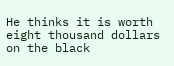He thinks it is worth eight thousand dollars on the black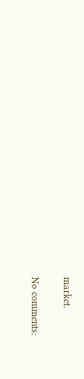market.

No comments: